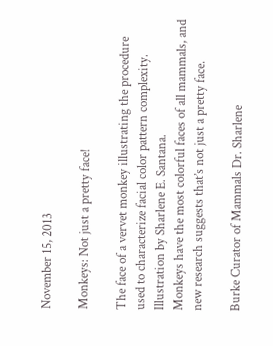November 15, 2013

Monkeys: Not just a pretty face!

The face of a vervet monkey illustrating the procedure
used to characterize facial color pattern complexity.
Illustration by Sharlene E. Santana.
Monkeys have the most colorful faces of all mammals, and new research suggests that’s not just a pretty face.

Burke Curator of Mammals Dr. Sharlene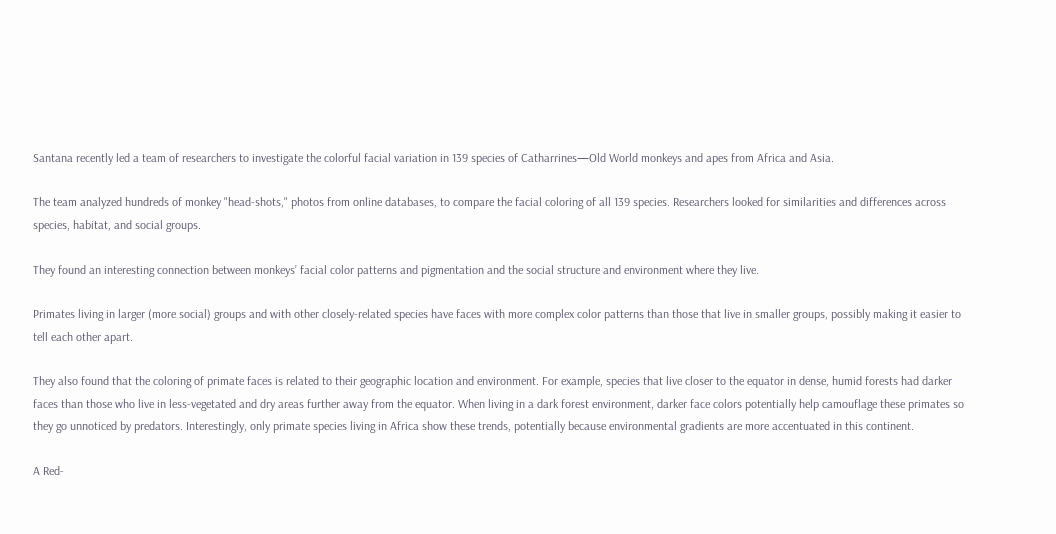Santana recently led a team of researchers to investigate the colorful facial variation in 139 species of Catharrines—Old World monkeys and apes from Africa and Asia.

The team analyzed hundreds of monkey "head-shots," photos from online databases, to compare the facial coloring of all 139 species. Researchers looked for similarities and differences across species, habitat, and social groups.

They found an interesting connection between monkeys’ facial color patterns and pigmentation and the social structure and environment where they live.

Primates living in larger (more social) groups and with other closely-related species have faces with more complex color patterns than those that live in smaller groups, possibly making it easier to tell each other apart.

They also found that the coloring of primate faces is related to their geographic location and environment. For example, species that live closer to the equator in dense, humid forests had darker faces than those who live in less-vegetated and dry areas further away from the equator. When living in a dark forest environment, darker face colors potentially help camouflage these primates so they go unnoticed by predators. Interestingly, only primate species living in Africa show these trends, potentially because environmental gradients are more accentuated in this continent.

A Red-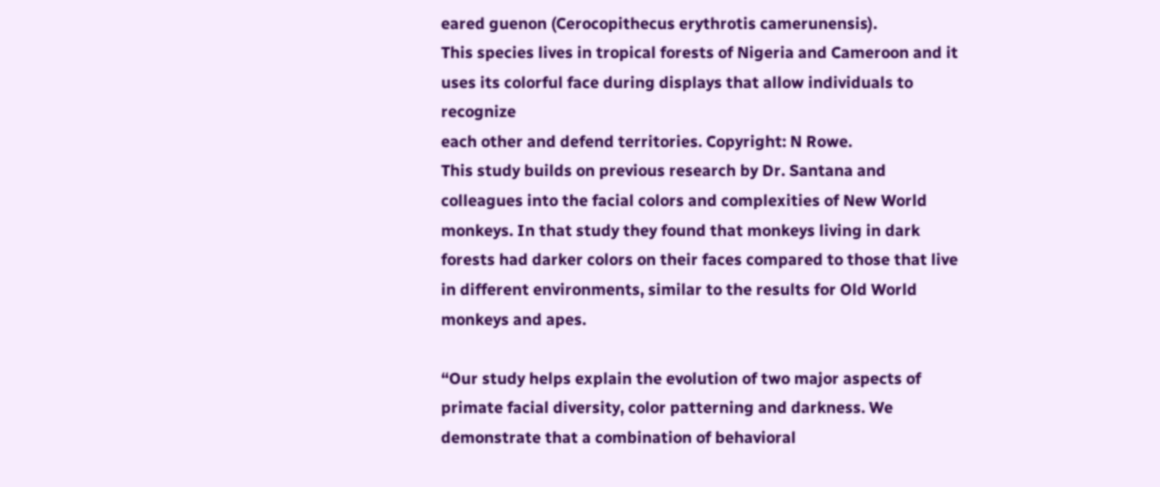eared guenon (Cerocopithecus erythrotis camerunensis).
This species lives in tropical forests of Nigeria and Cameroon and it
uses its colorful face during displays that allow individuals to recognize
each other and defend territories. Copyright: N Rowe.
This study builds on previous research by Dr. Santana and colleagues into the facial colors and complexities of New World monkeys. In that study they found that monkeys living in dark forests had darker colors on their faces compared to those that live in different environments, similar to the results for Old World monkeys and apes.

“Our study helps explain the evolution of two major aspects of primate facial diversity, color patterning and darkness. We demonstrate that a combination of behavioral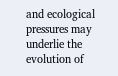and ecological pressures may underlie the evolution of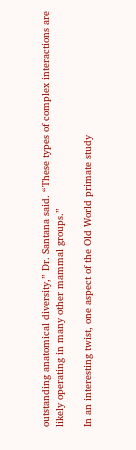outstanding anatomical diversity,” Dr. Santana said. “These types of complex interactions are likely operating in many other mammal groups.”

In an interesting twist, one aspect of the Old World primate study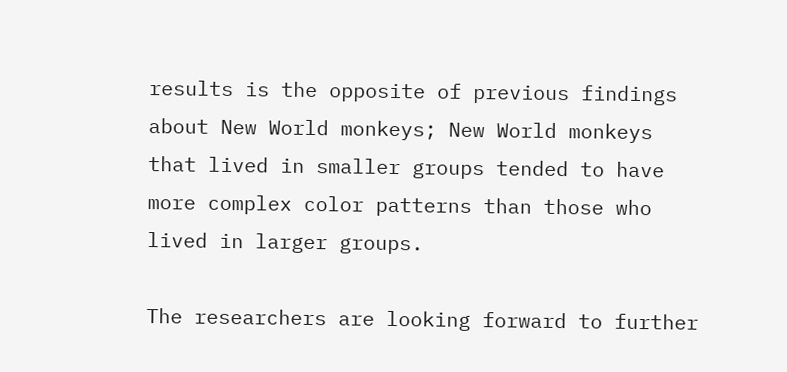results is the opposite of previous findings about New World monkeys; New World monkeys that lived in smaller groups tended to have more complex color patterns than those who lived in larger groups.

The researchers are looking forward to further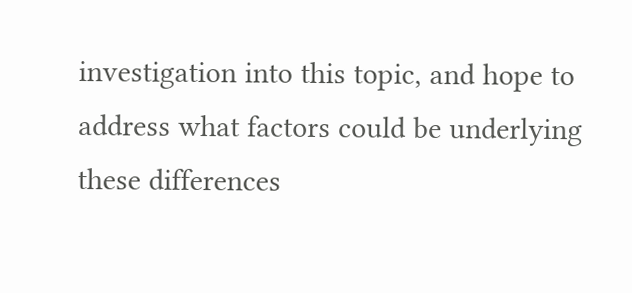investigation into this topic, and hope to address what factors could be underlying these differences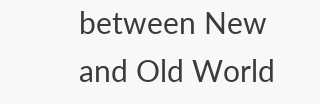between New and Old World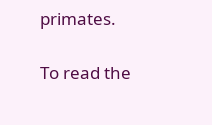primates.

To read the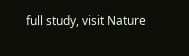full study, visit Nature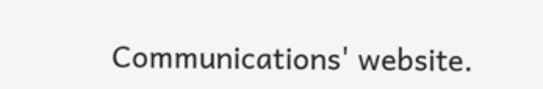Communications' website.